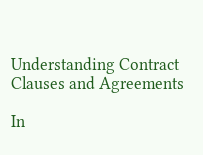Understanding Contract Clauses and Agreements

In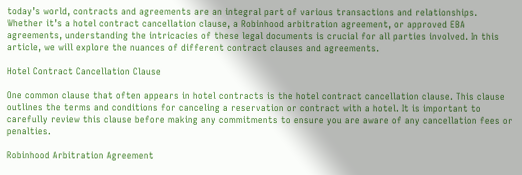today’s world, contracts and agreements are an integral part of various transactions and relationships. Whether it’s a hotel contract cancellation clause, a Robinhood arbitration agreement, or approved EBA agreements, understanding the intricacies of these legal documents is crucial for all parties involved. In this article, we will explore the nuances of different contract clauses and agreements.

Hotel Contract Cancellation Clause

One common clause that often appears in hotel contracts is the hotel contract cancellation clause. This clause outlines the terms and conditions for canceling a reservation or contract with a hotel. It is important to carefully review this clause before making any commitments to ensure you are aware of any cancellation fees or penalties.

Robinhood Arbitration Agreement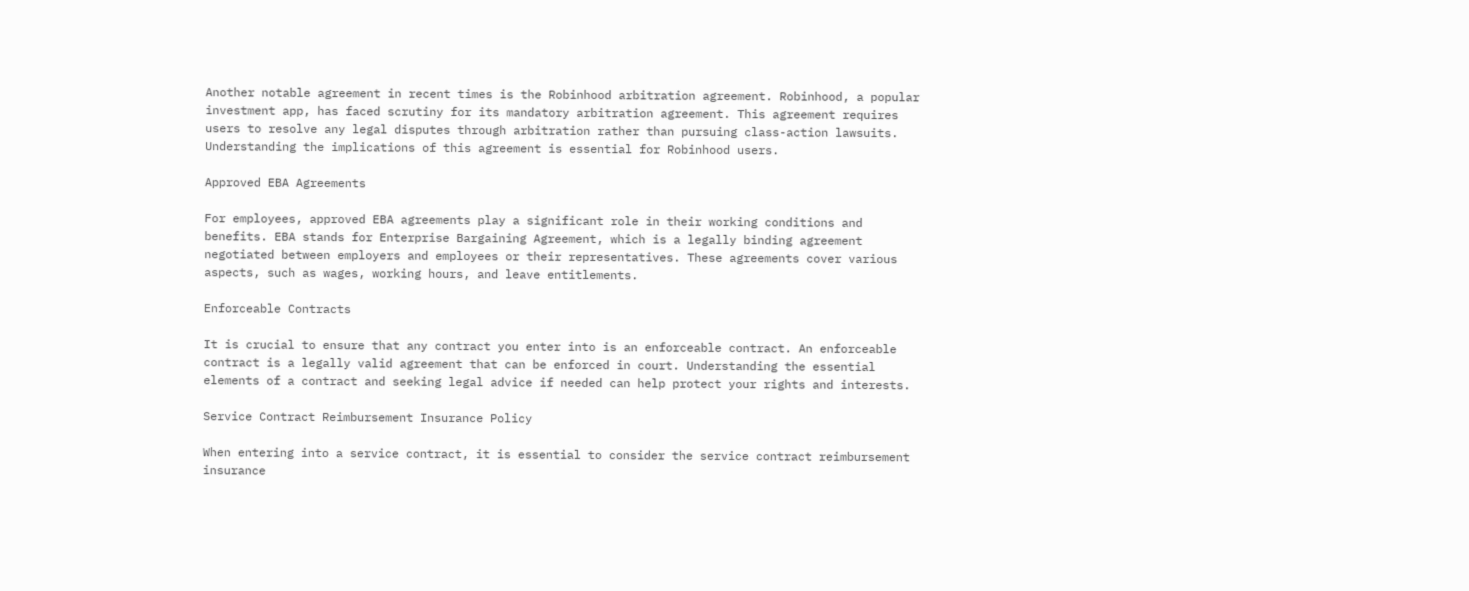Another notable agreement in recent times is the Robinhood arbitration agreement. Robinhood, a popular investment app, has faced scrutiny for its mandatory arbitration agreement. This agreement requires users to resolve any legal disputes through arbitration rather than pursuing class-action lawsuits. Understanding the implications of this agreement is essential for Robinhood users.

Approved EBA Agreements

For employees, approved EBA agreements play a significant role in their working conditions and benefits. EBA stands for Enterprise Bargaining Agreement, which is a legally binding agreement negotiated between employers and employees or their representatives. These agreements cover various aspects, such as wages, working hours, and leave entitlements.

Enforceable Contracts

It is crucial to ensure that any contract you enter into is an enforceable contract. An enforceable contract is a legally valid agreement that can be enforced in court. Understanding the essential elements of a contract and seeking legal advice if needed can help protect your rights and interests.

Service Contract Reimbursement Insurance Policy

When entering into a service contract, it is essential to consider the service contract reimbursement insurance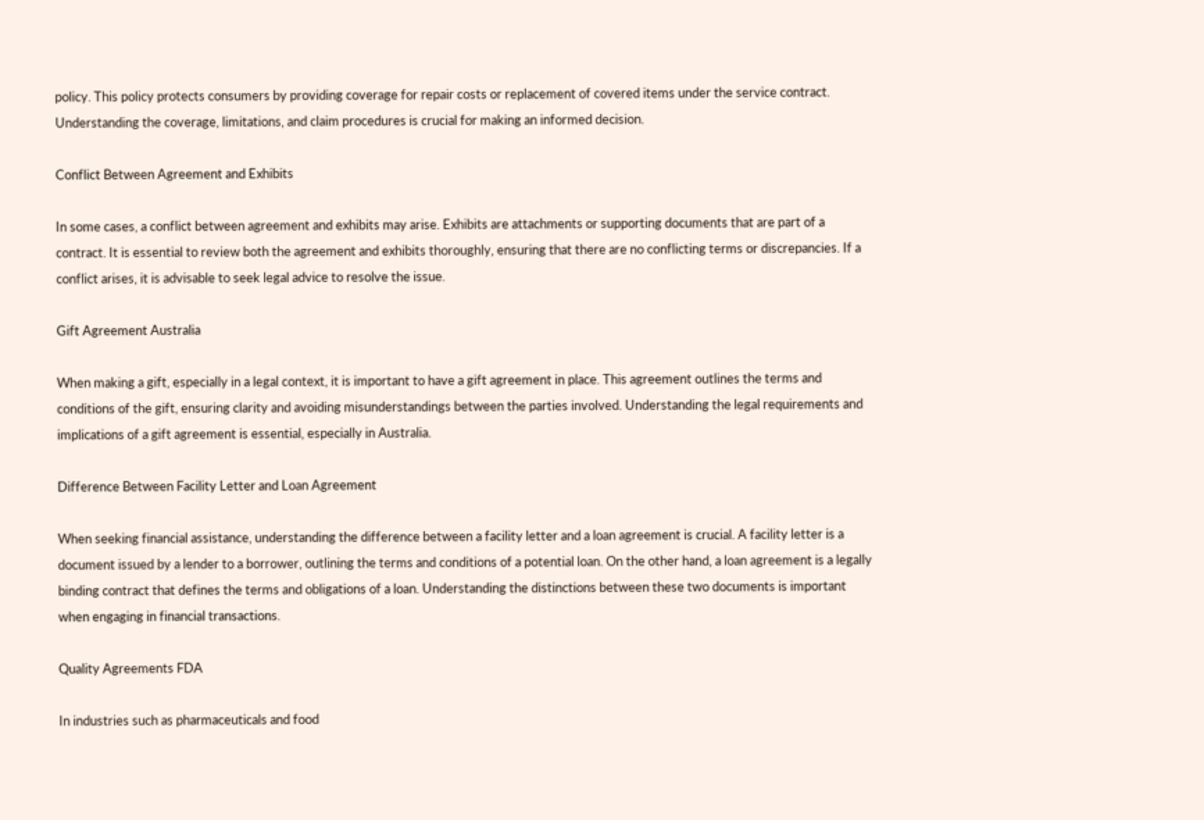policy. This policy protects consumers by providing coverage for repair costs or replacement of covered items under the service contract. Understanding the coverage, limitations, and claim procedures is crucial for making an informed decision.

Conflict Between Agreement and Exhibits

In some cases, a conflict between agreement and exhibits may arise. Exhibits are attachments or supporting documents that are part of a contract. It is essential to review both the agreement and exhibits thoroughly, ensuring that there are no conflicting terms or discrepancies. If a conflict arises, it is advisable to seek legal advice to resolve the issue.

Gift Agreement Australia

When making a gift, especially in a legal context, it is important to have a gift agreement in place. This agreement outlines the terms and conditions of the gift, ensuring clarity and avoiding misunderstandings between the parties involved. Understanding the legal requirements and implications of a gift agreement is essential, especially in Australia.

Difference Between Facility Letter and Loan Agreement

When seeking financial assistance, understanding the difference between a facility letter and a loan agreement is crucial. A facility letter is a document issued by a lender to a borrower, outlining the terms and conditions of a potential loan. On the other hand, a loan agreement is a legally binding contract that defines the terms and obligations of a loan. Understanding the distinctions between these two documents is important when engaging in financial transactions.

Quality Agreements FDA

In industries such as pharmaceuticals and food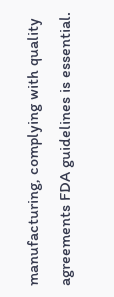manufacturing, complying with quality agreements FDA guidelines is essential.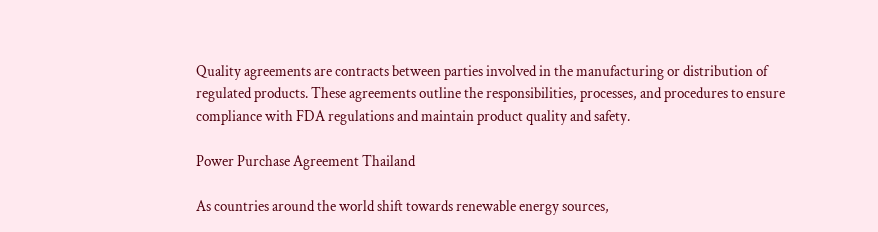Quality agreements are contracts between parties involved in the manufacturing or distribution of regulated products. These agreements outline the responsibilities, processes, and procedures to ensure compliance with FDA regulations and maintain product quality and safety.

Power Purchase Agreement Thailand

As countries around the world shift towards renewable energy sources,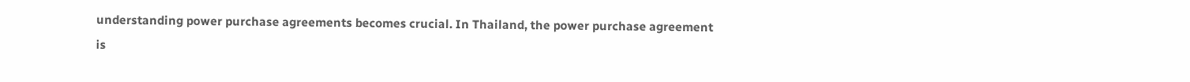understanding power purchase agreements becomes crucial. In Thailand, the power purchase agreement is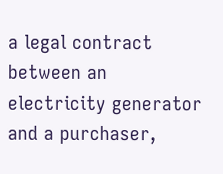a legal contract between an electricity generator and a purchaser,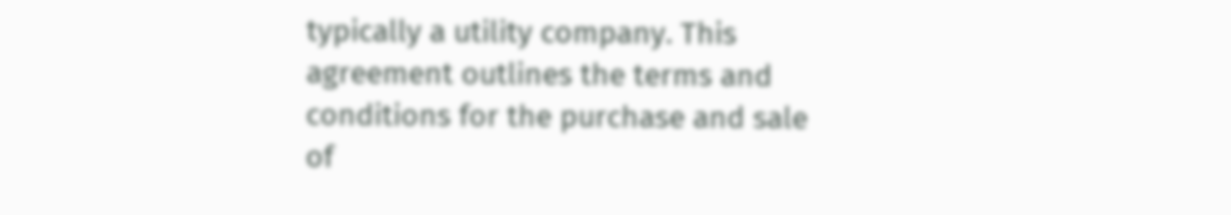typically a utility company. This agreement outlines the terms and conditions for the purchase and sale of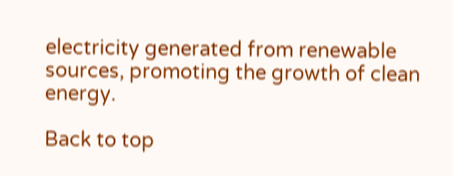electricity generated from renewable sources, promoting the growth of clean energy.

Back to top